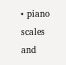• piano scales and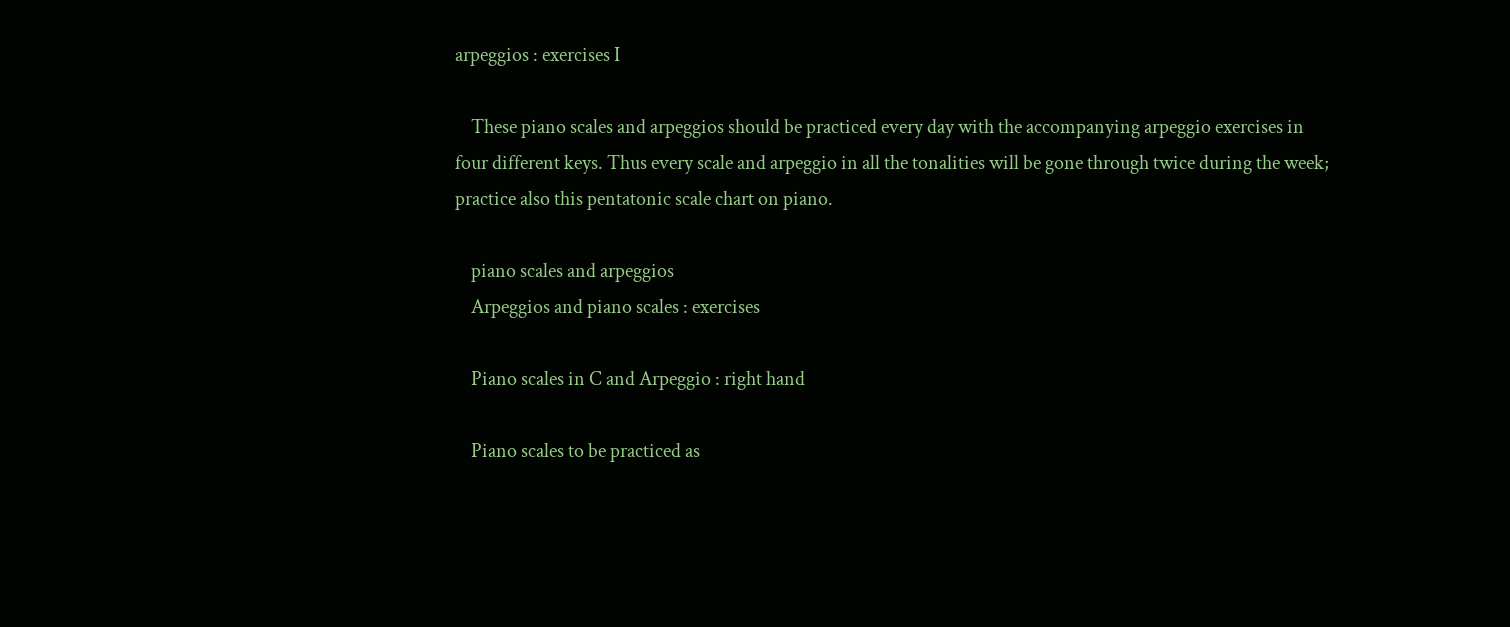arpeggios : exercises I

    These piano scales and arpeggios should be practiced every day with the accompanying arpeggio exercises in four different keys. Thus every scale and arpeggio in all the tonalities will be gone through twice during the week; practice also this pentatonic scale chart on piano.

    piano scales and arpeggios
    Arpeggios and piano scales : exercises

    Piano scales in C and Arpeggio : right hand

    Piano scales to be practiced as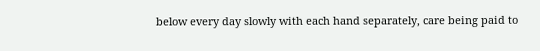below every day slowly with each hand separately, care being paid to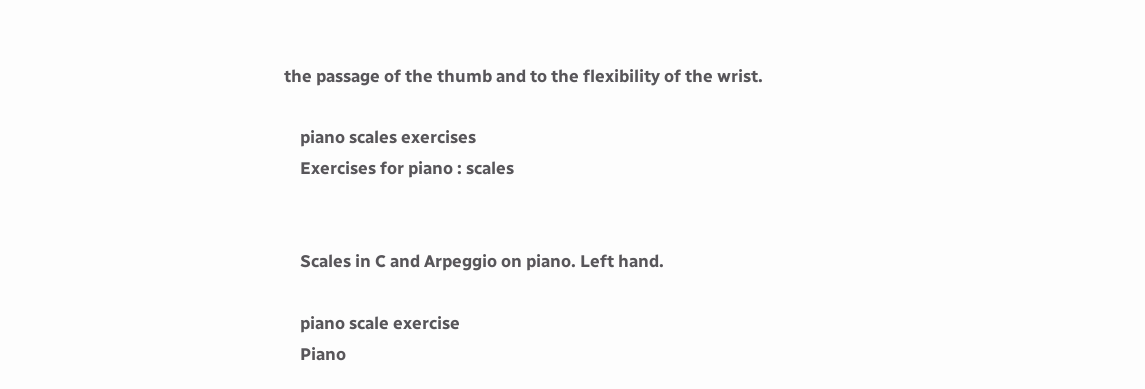the passage of the thumb and to the flexibility of the wrist.

    piano scales exercises
    Exercises for piano : scales


    Scales in C and Arpeggio on piano. Left hand.

    piano scale exercise
    Piano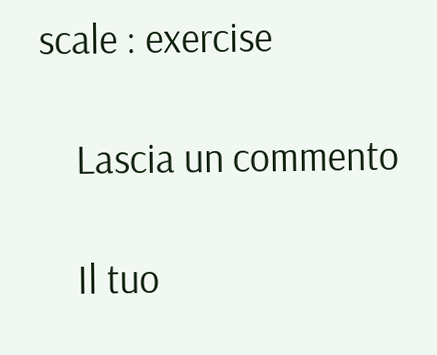scale : exercise

    Lascia un commento

    Il tuo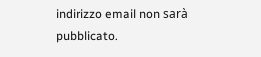indirizzo email non sarà pubblicato.